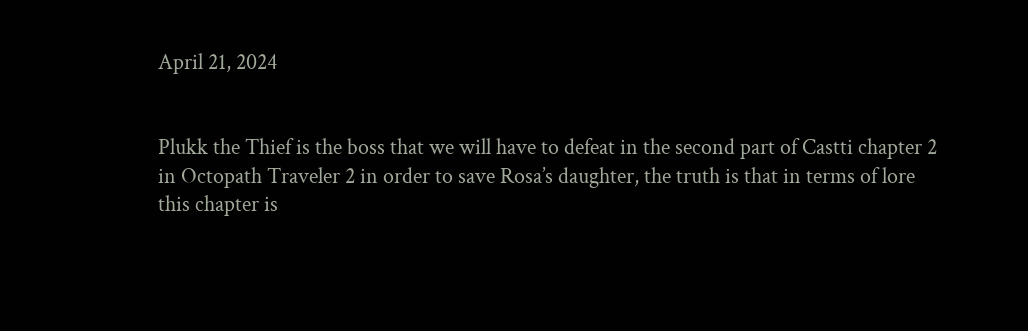April 21, 2024


Plukk the Thief is the boss that we will have to defeat in the second part of Castti chapter 2 in Octopath Traveler 2 in order to save Rosa’s daughter, the truth is that in terms of lore this chapter is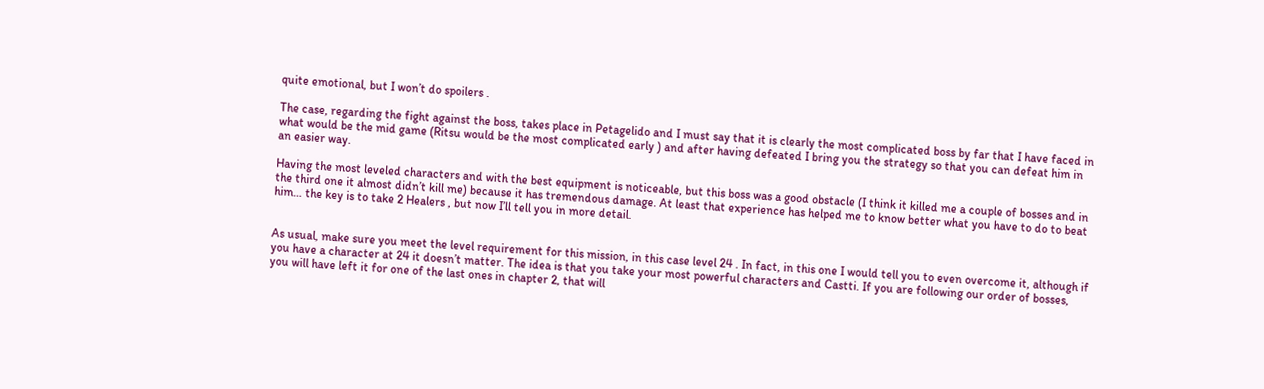quite emotional, but I won’t do spoilers .

The case, regarding the fight against the boss, takes place in Petagelido and I must say that it is clearly the most complicated boss by far that I have faced in what would be the mid game (Ritsu would be the most complicated early ) and after having defeated I bring you the strategy so that you can defeat him in an easier way.

Having the most leveled characters and with the best equipment is noticeable, but this boss was a good obstacle (I think it killed me a couple of bosses and in the third one it almost didn’t kill me) because it has tremendous damage. At least that experience has helped me to know better what you have to do to beat him… the key is to take 2 Healers , but now I’ll tell you in more detail.


As usual, make sure you meet the level requirement for this mission, in this case level 24 . In fact, in this one I would tell you to even overcome it, although if you have a character at 24 it doesn’t matter. The idea is that you take your most powerful characters and Castti. If you are following our order of bosses, you will have left it for one of the last ones in chapter 2, that will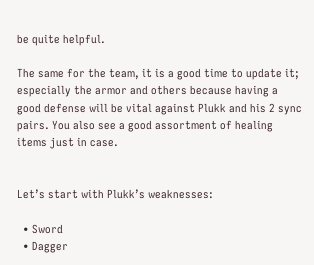be quite helpful.

The same for the team, it is a good time to update it; especially the armor and others because having a good defense will be vital against Plukk and his 2 sync pairs. You also see a good assortment of healing items just in case.


Let’s start with Plukk’s weaknesses:

  • Sword
  • Dagger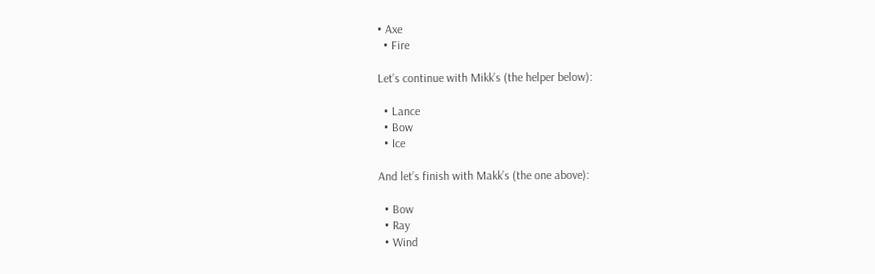• Axe
  • Fire

Let’s continue with Mikk’s (the helper below):

  • Lance
  • Bow
  • Ice

And let’s finish with Makk’s (the one above):

  • Bow
  • Ray
  • Wind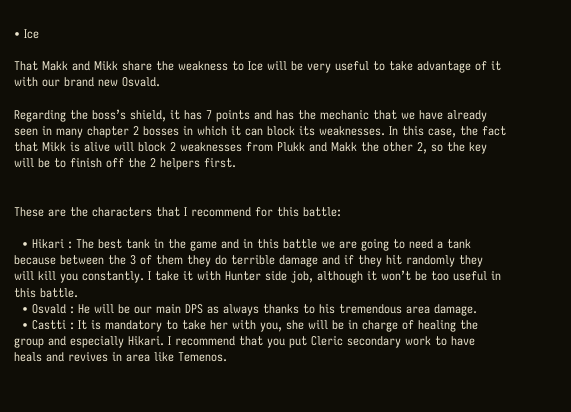• Ice

That Makk and Mikk share the weakness to Ice will be very useful to take advantage of it with our brand new Osvald.

Regarding the boss’s shield, it has 7 points and has the mechanic that we have already seen in many chapter 2 bosses in which it can block its weaknesses. In this case, the fact that Mikk is alive will block 2 weaknesses from Plukk and Makk the other 2, so the key will be to finish off the 2 helpers first.


These are the characters that I recommend for this battle:

  • Hikari : The best tank in the game and in this battle we are going to need a tank because between the 3 of them they do terrible damage and if they hit randomly they will kill you constantly. I take it with Hunter side job, although it won’t be too useful in this battle.
  • Osvald : He will be our main DPS as always thanks to his tremendous area damage.
  • Castti : It is mandatory to take her with you, she will be in charge of healing the group and especially Hikari. I recommend that you put Cleric secondary work to have heals and revives in area like Temenos.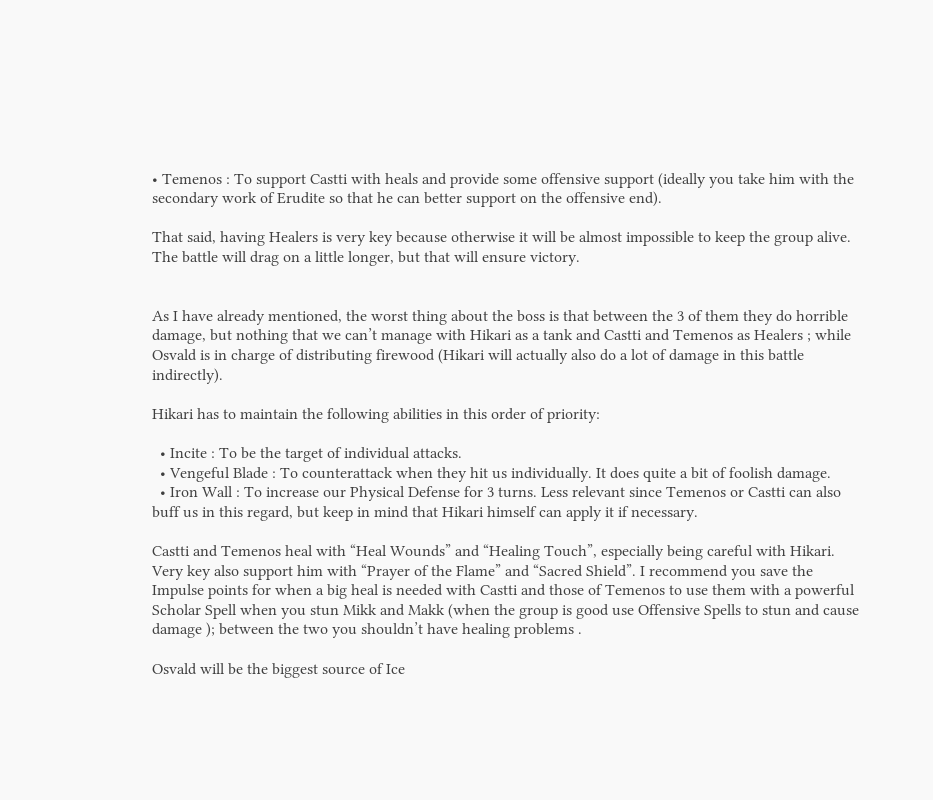• Temenos : To support Castti with heals and provide some offensive support (ideally you take him with the secondary work of Erudite so that he can better support on the offensive end).

That said, having Healers is very key because otherwise it will be almost impossible to keep the group alive. The battle will drag on a little longer, but that will ensure victory.


As I have already mentioned, the worst thing about the boss is that between the 3 of them they do horrible damage, but nothing that we can’t manage with Hikari as a tank and Castti and Temenos as Healers ; while Osvald is in charge of distributing firewood (Hikari will actually also do a lot of damage in this battle indirectly).

Hikari has to maintain the following abilities in this order of priority:

  • Incite : To be the target of individual attacks.
  • Vengeful Blade : To counterattack when they hit us individually. It does quite a bit of foolish damage.
  • Iron Wall : To increase our Physical Defense for 3 turns. Less relevant since Temenos or Castti can also buff us in this regard, but keep in mind that Hikari himself can apply it if necessary.

Castti and Temenos heal with “Heal Wounds” and “Healing Touch”, especially being careful with Hikari. Very key also support him with “Prayer of the Flame” and “Sacred Shield”. I recommend you save the Impulse points for when a big heal is needed with Castti and those of Temenos to use them with a powerful Scholar Spell when you stun Mikk and Makk (when the group is good use Offensive Spells to stun and cause damage ); between the two you shouldn’t have healing problems .

Osvald will be the biggest source of Ice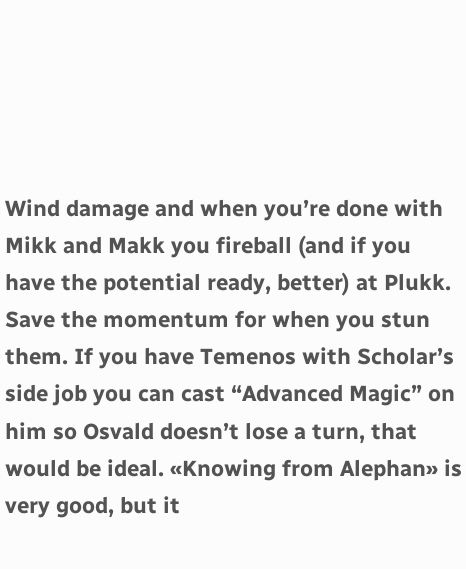Wind damage and when you’re done with Mikk and Makk you fireball (and if you have the potential ready, better) at Plukk. Save the momentum for when you stun them. If you have Temenos with Scholar’s side job you can cast “Advanced Magic” on him so Osvald doesn’t lose a turn, that would be ideal. «Knowing from Alephan» is very good, but it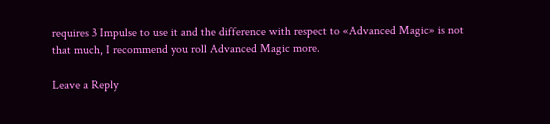requires 3 Impulse to use it and the difference with respect to «Advanced Magic» is not that much, I recommend you roll Advanced Magic more.

Leave a Reply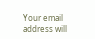Your email address will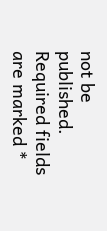not be published. Required fields are marked *